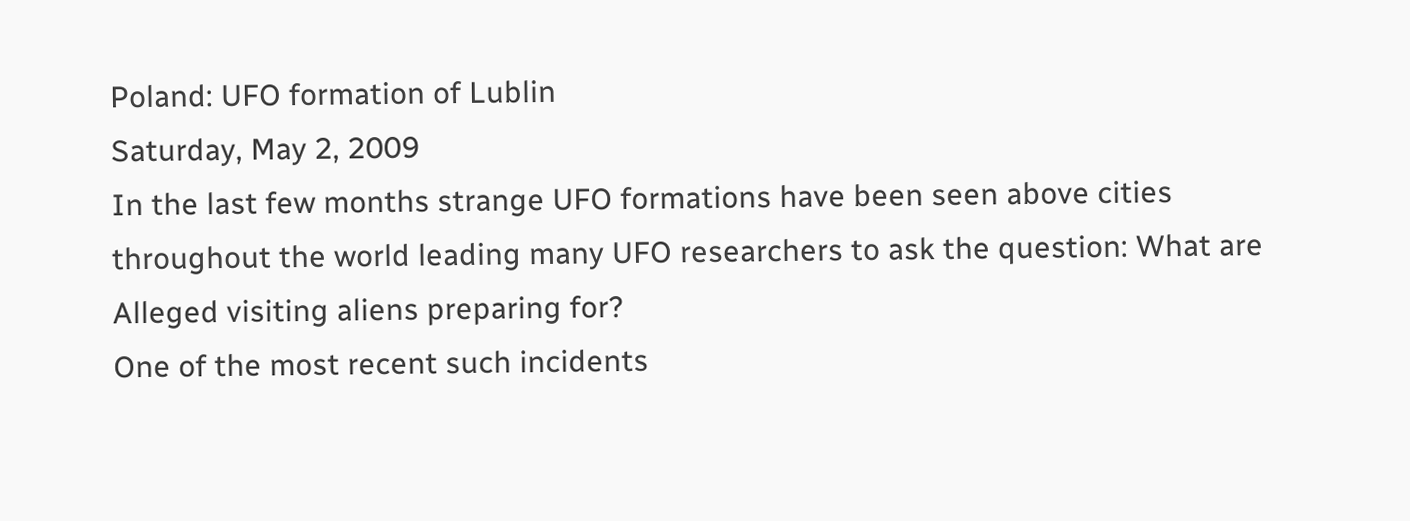Poland: UFO formation of Lublin
Saturday, May 2, 2009
In the last few months strange UFO formations have been seen above cities throughout the world leading many UFO researchers to ask the question: What are Alleged visiting aliens preparing for?
One of the most recent such incidents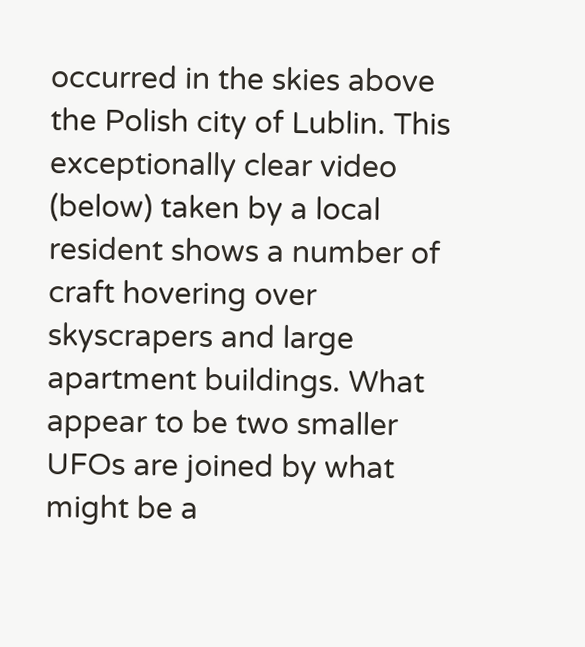occurred in the skies above the Polish city of Lublin. This exceptionally clear video (below) taken by a local resident shows a number of craft hovering over skyscrapers and large apartment buildings. What appear to be two smaller UFOs are joined by what might be a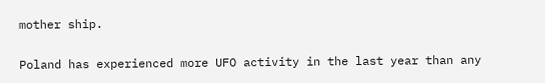mother ship.

Poland has experienced more UFO activity in the last year than any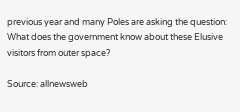previous year and many Poles are asking the question: What does the government know about these Elusive visitors from outer space?

Source: allnewsweb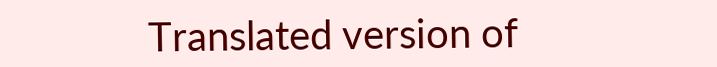Translated version of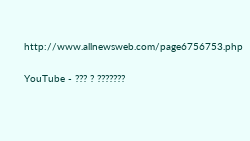http://www.allnewsweb.com/page6756753.php

YouTube - ??? ? ???????